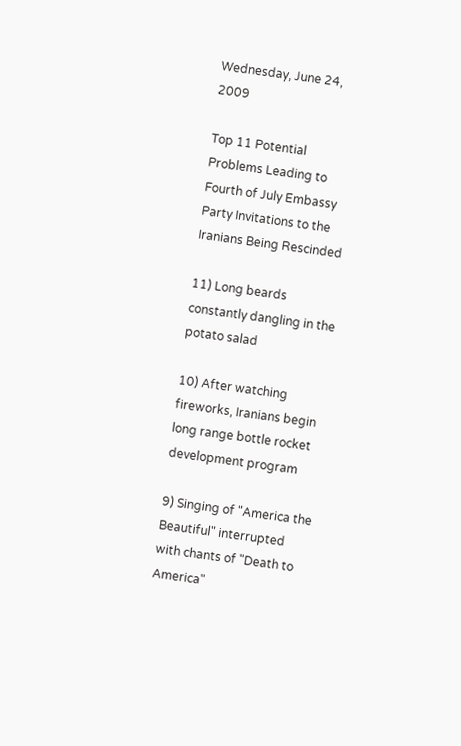Wednesday, June 24, 2009

Top 11 Potential Problems Leading to Fourth of July Embassy Party Invitations to the Iranians Being Rescinded

11) Long beards constantly dangling in the potato salad

10) After watching fireworks, Iranians begin long range bottle rocket development program

9) Singing of "America the Beautiful" interrupted with chants of "Death to America"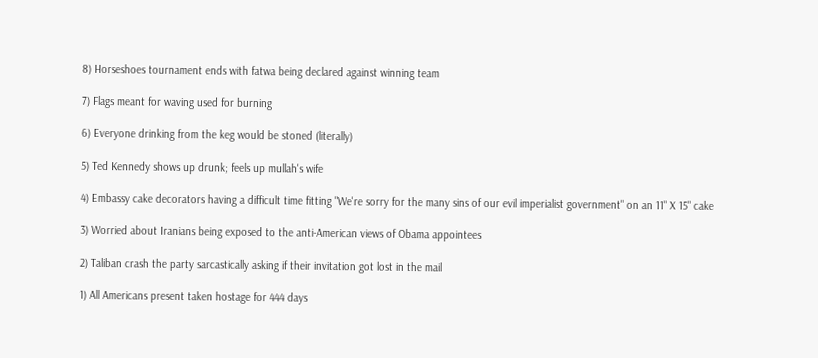8) Horseshoes tournament ends with fatwa being declared against winning team

7) Flags meant for waving used for burning

6) Everyone drinking from the keg would be stoned (literally)

5) Ted Kennedy shows up drunk; feels up mullah's wife

4) Embassy cake decorators having a difficult time fitting "We're sorry for the many sins of our evil imperialist government" on an 11" X 15" cake

3) Worried about Iranians being exposed to the anti-American views of Obama appointees

2) Taliban crash the party sarcastically asking if their invitation got lost in the mail

1) All Americans present taken hostage for 444 days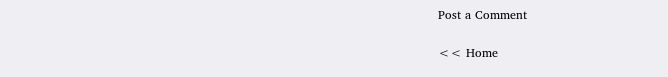Post a Comment

<< Home